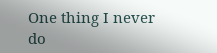One thing I never do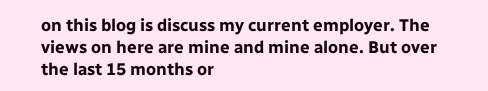on this blog is discuss my current employer. The views on here are mine and mine alone. But over the last 15 months or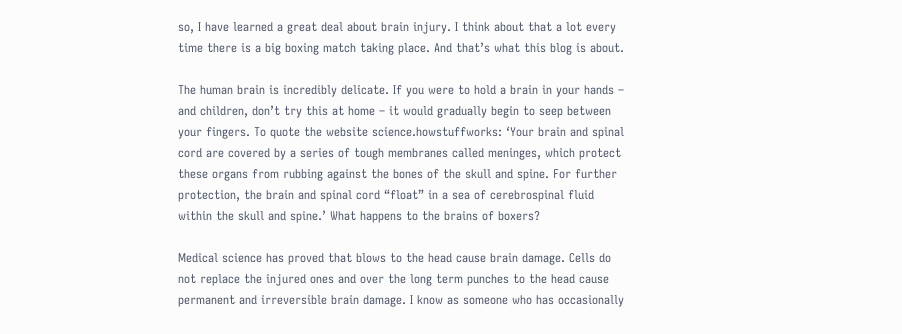so, I have learned a great deal about brain injury. I think about that a lot every time there is a big boxing match taking place. And that’s what this blog is about.

The human brain is incredibly delicate. If you were to hold a brain in your hands – and children, don’t try this at home – it would gradually begin to seep between your fingers. To quote the website science.howstuffworks: ‘Your brain and spinal cord are covered by a series of tough membranes called meninges, which protect these organs from rubbing against the bones of the skull and spine. For further protection, the brain and spinal cord “float” in a sea of cerebrospinal fluid within the skull and spine.’ What happens to the brains of boxers?

Medical science has proved that blows to the head cause brain damage. Cells do not replace the injured ones and over the long term punches to the head cause permanent and irreversible brain damage. I know as someone who has occasionally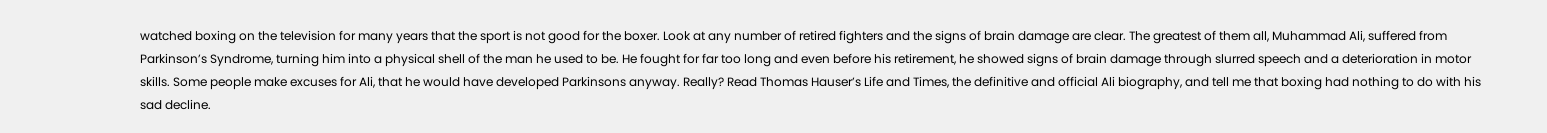watched boxing on the television for many years that the sport is not good for the boxer. Look at any number of retired fighters and the signs of brain damage are clear. The greatest of them all, Muhammad Ali, suffered from Parkinson’s Syndrome, turning him into a physical shell of the man he used to be. He fought for far too long and even before his retirement, he showed signs of brain damage through slurred speech and a deterioration in motor skills. Some people make excuses for Ali, that he would have developed Parkinsons anyway. Really? Read Thomas Hauser’s Life and Times, the definitive and official Ali biography, and tell me that boxing had nothing to do with his sad decline.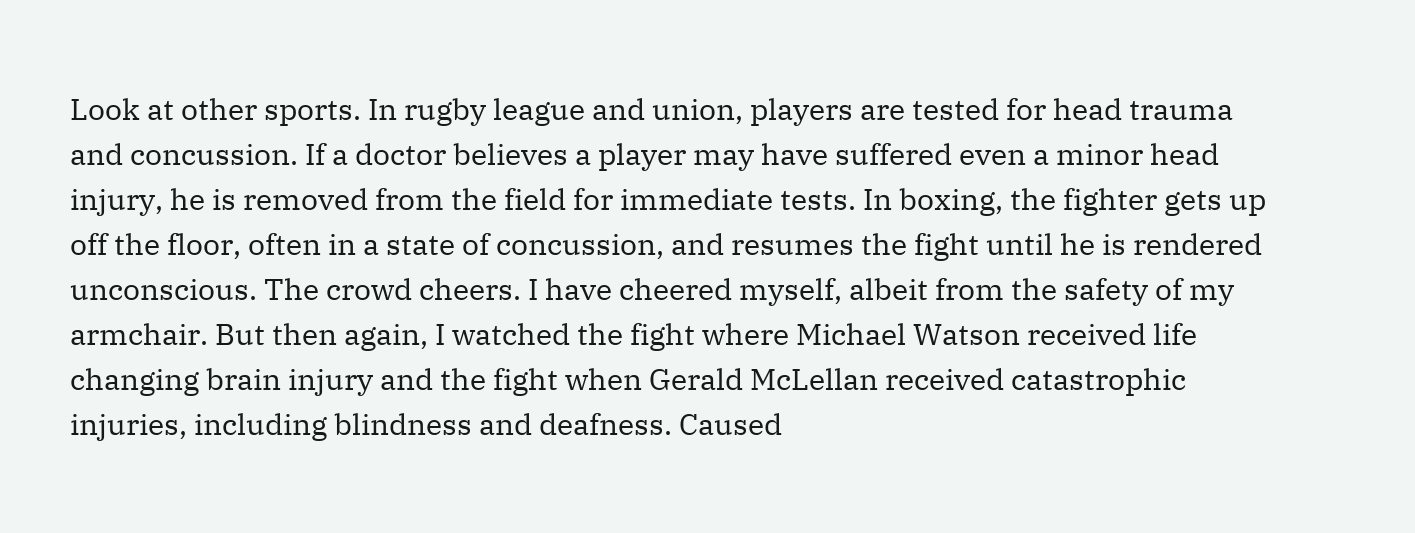Look at other sports. In rugby league and union, players are tested for head trauma and concussion. If a doctor believes a player may have suffered even a minor head injury, he is removed from the field for immediate tests. In boxing, the fighter gets up off the floor, often in a state of concussion, and resumes the fight until he is rendered unconscious. The crowd cheers. I have cheered myself, albeit from the safety of my armchair. But then again, I watched the fight where Michael Watson received life changing brain injury and the fight when Gerald McLellan received catastrophic injuries, including blindness and deafness. Caused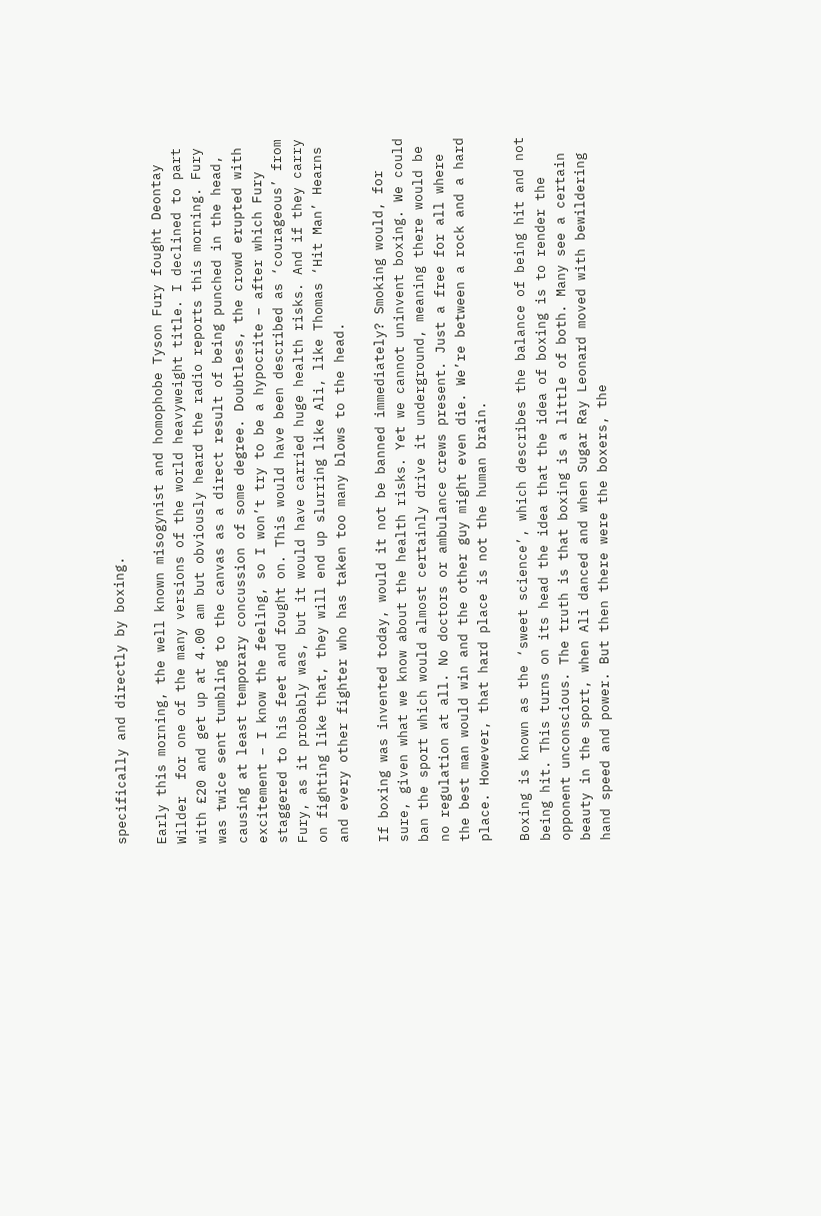specifically and directly by boxing.

Early this morning, the well known misogynist and homophobe Tyson Fury fought Deontay Wilder  for one of the many versions of the world heavyweight title. I declined to part with £20 and get up at 4.00 am but obviously heard the radio reports this morning. Fury was twice sent tumbling to the canvas as a direct result of being punched in the head, causing at least temporary concussion of some degree. Doubtless, the crowd erupted with excitement – I know the feeling, so I won’t try to be a hypocrite – after which Fury staggered to his feet and fought on. This would have been described as ‘courageous’ from Fury, as it probably was, but it would have carried huge health risks. And if they carry on fighting like that, they will end up slurring like Ali, like Thomas ‘Hit Man’ Hearns and every other fighter who has taken too many blows to the head.

If boxing was invented today, would it not be banned immediately? Smoking would, for sure, given what we know about the health risks. Yet we cannot uninvent boxing. We could ban the sport which would almost certainly drive it underground, meaning there would be no regulation at all. No doctors or ambulance crews present. Just a free for all where the best man would win and the other guy might even die. We’re between a rock and a hard place. However, that hard place is not the human brain.

Boxing is known as the ‘sweet science’, which describes the balance of being hit and not being hit. This turns on its head the idea that the idea of boxing is to render the opponent unconscious. The truth is that boxing is a little of both. Many see a certain beauty in the sport, when Ali danced and when Sugar Ray Leonard moved with bewildering hand speed and power. But then there were the boxers, the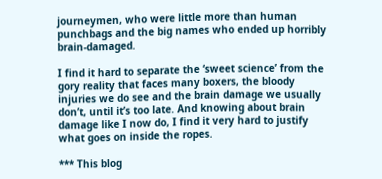journeymen, who were little more than human punchbags and the big names who ended up horribly brain-damaged.

I find it hard to separate the ‘sweet science’ from the gory reality that faces many boxers, the bloody injuries we do see and the brain damage we usually don’t, until it’s too late. And knowing about brain damage like I now do, I find it very hard to justify what goes on inside the ropes.

*** This blog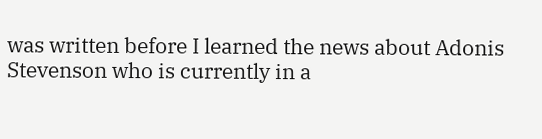was written before I learned the news about Adonis Stevenson who is currently in a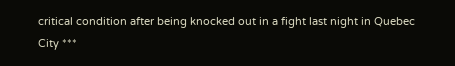critical condition after being knocked out in a fight last night in Quebec City ***